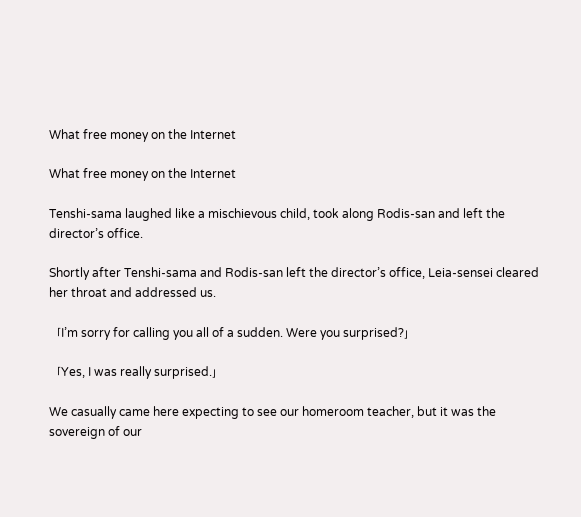What free money on the Internet

What free money on the Internet

Tenshi-sama laughed like a mischievous child, took along Rodis-san and left the director’s office.

Shortly after Tenshi-sama and Rodis-san left the director’s office, Leia-sensei cleared her throat and addressed us.

「I’m sorry for calling you all of a sudden. Were you surprised?」

「Yes, I was really surprised.」

We casually came here expecting to see our homeroom teacher, but it was the sovereign of our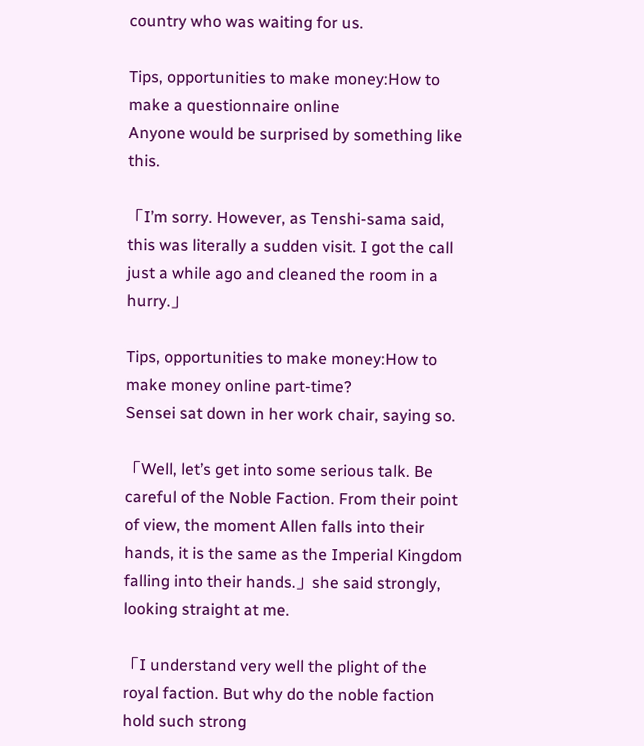country who was waiting for us.

Tips, opportunities to make money:How to make a questionnaire online
Anyone would be surprised by something like this.

「I’m sorry. However, as Tenshi-sama said, this was literally a sudden visit. I got the call just a while ago and cleaned the room in a hurry.」

Tips, opportunities to make money:How to make money online part-time?
Sensei sat down in her work chair, saying so.

「Well, let’s get into some serious talk. Be careful of the Noble Faction. From their point of view, the moment Allen falls into their hands, it is the same as the Imperial Kingdom falling into their hands.」she said strongly, looking straight at me.

「I understand very well the plight of the royal faction. But why do the noble faction hold such strong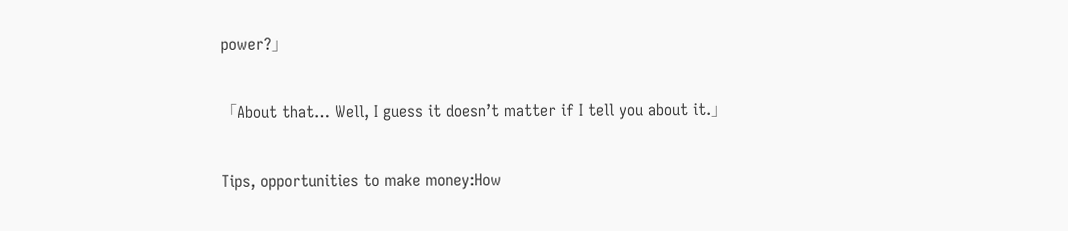power?」

「About that… Well, I guess it doesn’t matter if I tell you about it.」

Tips, opportunities to make money:How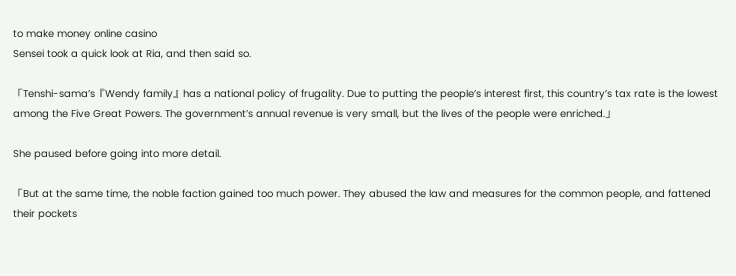to make money online casino
Sensei took a quick look at Ria, and then said so.

「Tenshi-sama’s『Wendy family』has a national policy of frugality. Due to putting the people’s interest first, this country’s tax rate is the lowest among the Five Great Powers. The government’s annual revenue is very small, but the lives of the people were enriched.」

She paused before going into more detail.

「But at the same time, the noble faction gained too much power. They abused the law and measures for the common people, and fattened their pockets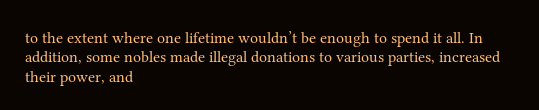to the extent where one lifetime wouldn’t be enough to spend it all. In addition, some nobles made illegal donations to various parties, increased their power, and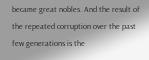became great nobles. And the result of the repeated corruption over the past few generations is the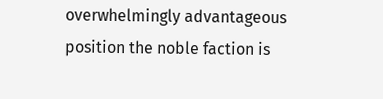overwhelmingly advantageous position the noble faction is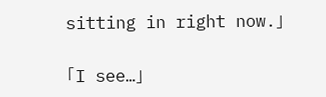sitting in right now.」

「I see…」